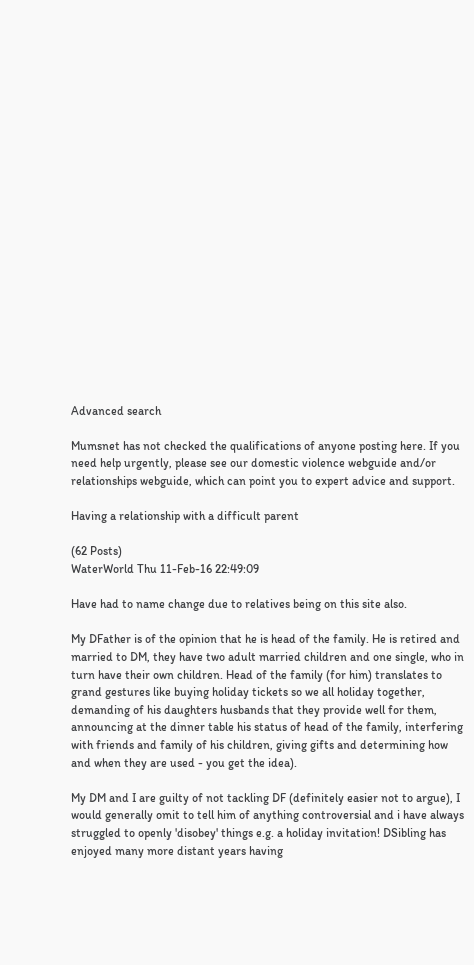Advanced search

Mumsnet has not checked the qualifications of anyone posting here. If you need help urgently, please see our domestic violence webguide and/or relationships webguide, which can point you to expert advice and support.

Having a relationship with a difficult parent

(62 Posts)
WaterWorld Thu 11-Feb-16 22:49:09

Have had to name change due to relatives being on this site also.

My DFather is of the opinion that he is head of the family. He is retired and married to DM, they have two adult married children and one single, who in turn have their own children. Head of the family (for him) translates to grand gestures like buying holiday tickets so we all holiday together, demanding of his daughters husbands that they provide well for them, announcing at the dinner table his status of head of the family, interfering with friends and family of his children, giving gifts and determining how and when they are used - you get the idea).

My DM and I are guilty of not tackling DF (definitely easier not to argue), I would generally omit to tell him of anything controversial and i have always struggled to openly 'disobey' things e.g. a holiday invitation! DSibling has enjoyed many more distant years having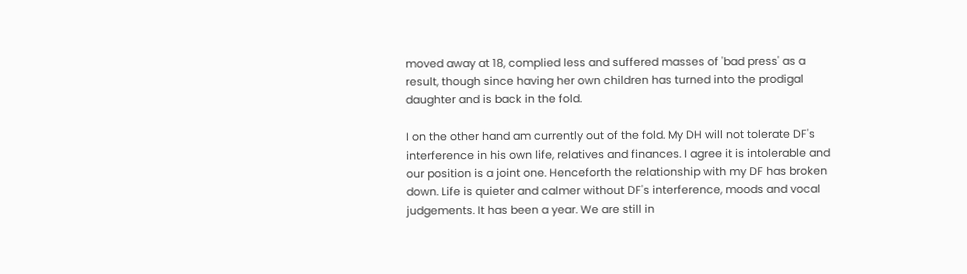moved away at 18, complied less and suffered masses of 'bad press' as a result, though since having her own children has turned into the prodigal daughter and is back in the fold.

I on the other hand am currently out of the fold. My DH will not tolerate DF's interference in his own life, relatives and finances. I agree it is intolerable and our position is a joint one. Henceforth the relationship with my DF has broken down. Life is quieter and calmer without DF's interference, moods and vocal judgements. It has been a year. We are still in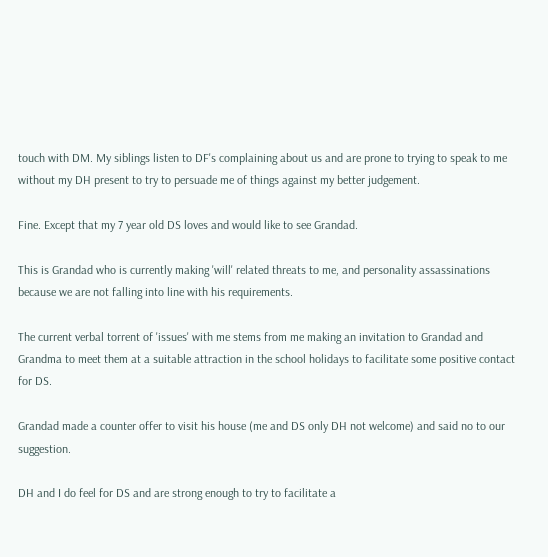touch with DM. My siblings listen to DF's complaining about us and are prone to trying to speak to me without my DH present to try to persuade me of things against my better judgement.

Fine. Except that my 7 year old DS loves and would like to see Grandad.

This is Grandad who is currently making 'will' related threats to me, and personality assassinations because we are not falling into line with his requirements.

The current verbal torrent of 'issues' with me stems from me making an invitation to Grandad and Grandma to meet them at a suitable attraction in the school holidays to facilitate some positive contact for DS.

Grandad made a counter offer to visit his house (me and DS only DH not welcome) and said no to our suggestion.

DH and I do feel for DS and are strong enough to try to facilitate a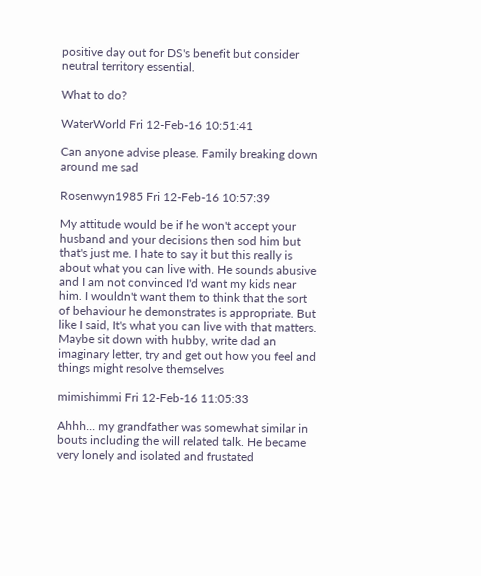positive day out for DS's benefit but consider neutral territory essential.

What to do?

WaterWorld Fri 12-Feb-16 10:51:41

Can anyone advise please. Family breaking down around me sad

Rosenwyn1985 Fri 12-Feb-16 10:57:39

My attitude would be if he won't accept your husband and your decisions then sod him but that's just me. I hate to say it but this really is about what you can live with. He sounds abusive and I am not convinced I'd want my kids near him. I wouldn't want them to think that the sort of behaviour he demonstrates is appropriate. But like I said, It's what you can live with that matters. Maybe sit down with hubby, write dad an imaginary letter, try and get out how you feel and things might resolve themselves

mimishimmi Fri 12-Feb-16 11:05:33

Ahhh... my grandfather was somewhat similar in bouts including the will related talk. He became very lonely and isolated and frustated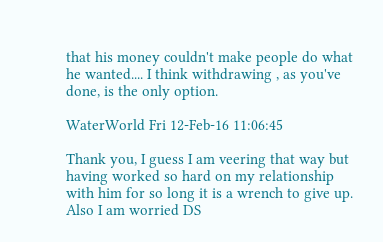that his money couldn't make people do what he wanted.... I think withdrawing , as you've done, is the only option.

WaterWorld Fri 12-Feb-16 11:06:45

Thank you, I guess I am veering that way but having worked so hard on my relationship with him for so long it is a wrench to give up.
Also I am worried DS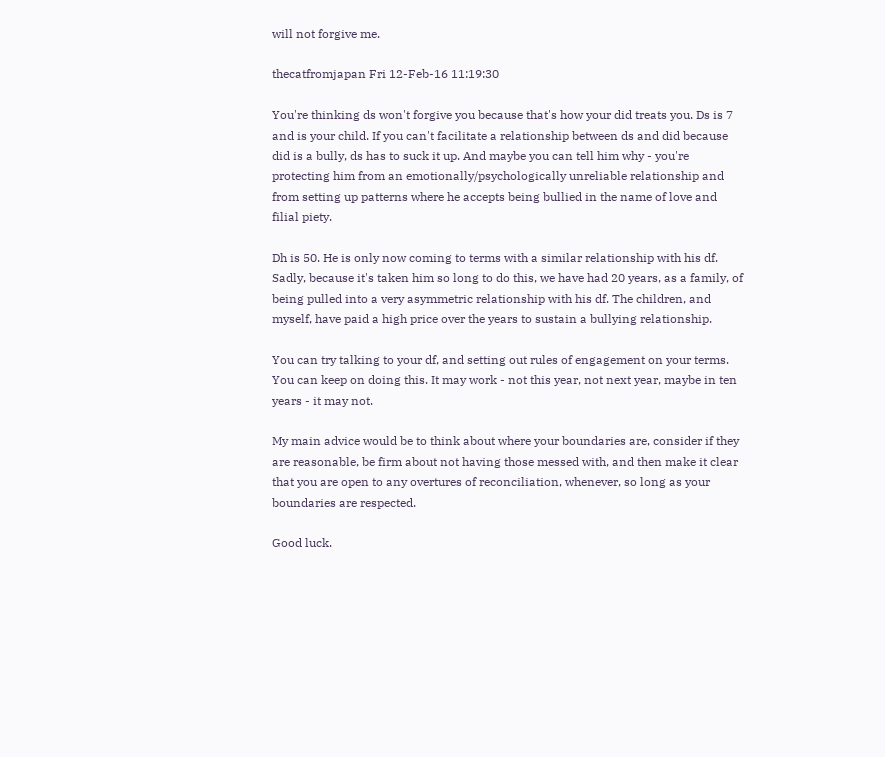will not forgive me.

thecatfromjapan Fri 12-Feb-16 11:19:30

You're thinking ds won't forgive you because that's how your did treats you. Ds is 7 and is your child. If you can't facilitate a relationship between ds and did because did is a bully, ds has to suck it up. And maybe you can tell him why - you're protecting him from an emotionally/psychologically unreliable relationship and from setting up patterns where he accepts being bullied in the name of love and filial piety.

Dh is 50. He is only now coming to terms with a similar relationship with his df. Sadly, because it's taken him so long to do this, we have had 20 years, as a family, of being pulled into a very asymmetric relationship with his df. The children, and myself, have paid a high price over the years to sustain a bullying relationship.

You can try talking to your df, and setting out rules of engagement on your terms. You can keep on doing this. It may work - not this year, not next year, maybe in ten years - it may not.

My main advice would be to think about where your boundaries are, consider if they are reasonable, be firm about not having those messed with, and then make it clear that you are open to any overtures of reconciliation, whenever, so long as your boundaries are respected.

Good luck.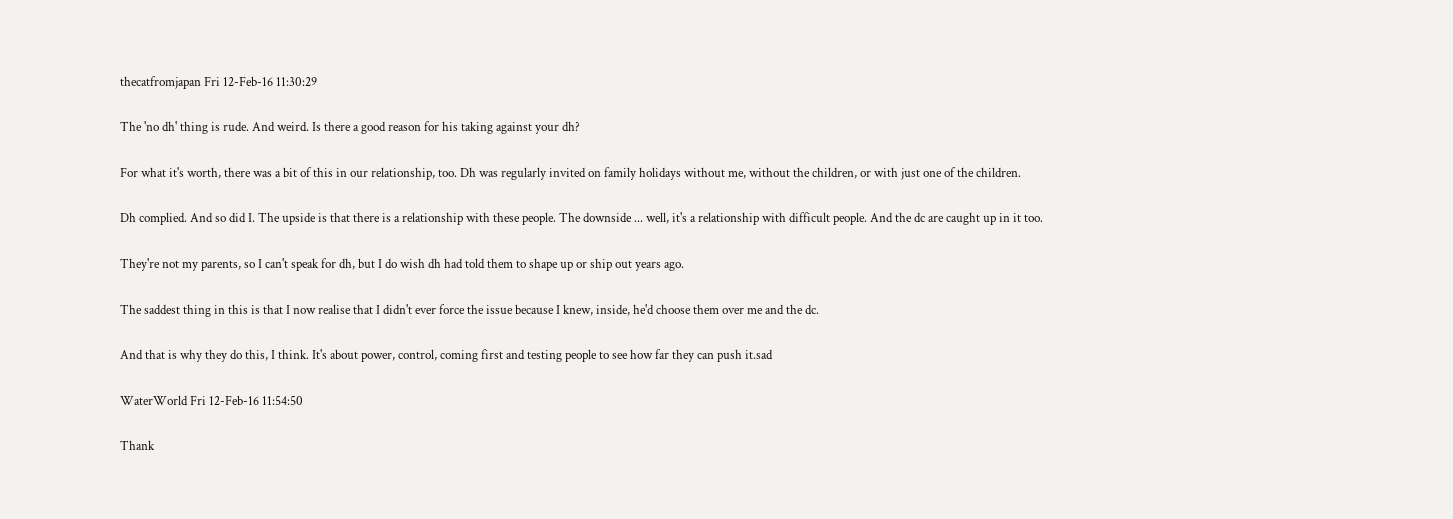thecatfromjapan Fri 12-Feb-16 11:30:29

The 'no dh' thing is rude. And weird. Is there a good reason for his taking against your dh?

For what it's worth, there was a bit of this in our relationship, too. Dh was regularly invited on family holidays without me, without the children, or with just one of the children.

Dh complied. And so did I. The upside is that there is a relationship with these people. The downside ... well, it's a relationship with difficult people. And the dc are caught up in it too.

They're not my parents, so I can't speak for dh, but I do wish dh had told them to shape up or ship out years ago.

The saddest thing in this is that I now realise that I didn't ever force the issue because I knew, inside, he'd choose them over me and the dc.

And that is why they do this, I think. It's about power, control, coming first and testing people to see how far they can push it.sad

WaterWorld Fri 12-Feb-16 11:54:50

Thank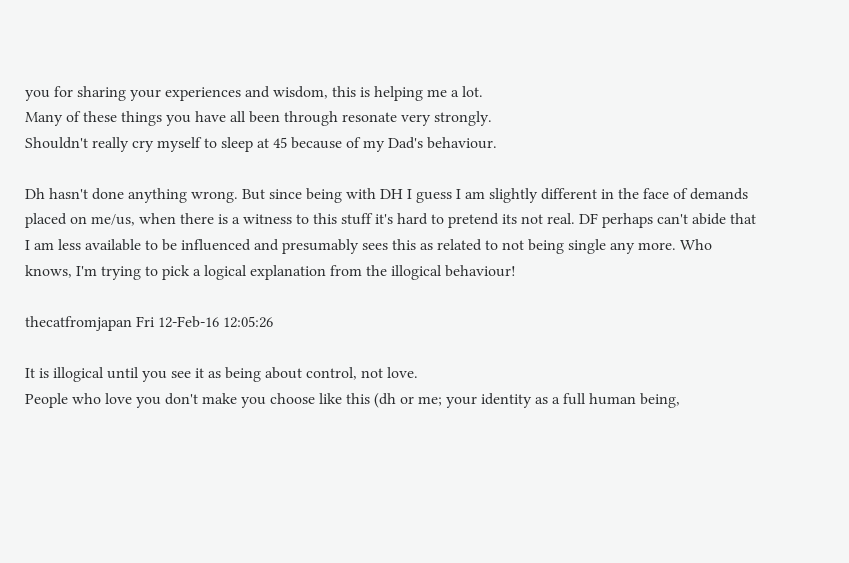you for sharing your experiences and wisdom, this is helping me a lot.
Many of these things you have all been through resonate very strongly.
Shouldn't really cry myself to sleep at 45 because of my Dad's behaviour.

Dh hasn't done anything wrong. But since being with DH I guess I am slightly different in the face of demands placed on me/us, when there is a witness to this stuff it's hard to pretend its not real. DF perhaps can't abide that I am less available to be influenced and presumably sees this as related to not being single any more. Who knows, I'm trying to pick a logical explanation from the illogical behaviour!

thecatfromjapan Fri 12-Feb-16 12:05:26

It is illogical until you see it as being about control, not love.
People who love you don't make you choose like this (dh or me; your identity as a full human being,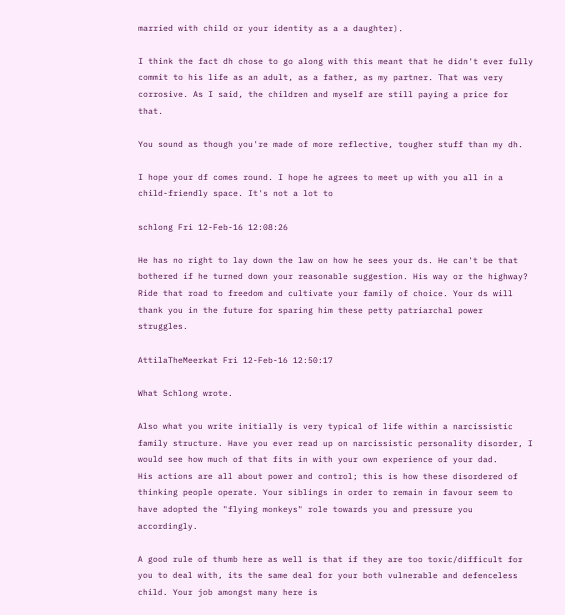married with child or your identity as a a daughter).

I think the fact dh chose to go along with this meant that he didn't ever fully commit to his life as an adult, as a father, as my partner. That was very corrosive. As I said, the children and myself are still paying a price for that.

You sound as though you're made of more reflective, tougher stuff than my dh.

I hope your df comes round. I hope he agrees to meet up with you all in a child-friendly space. It's not a lot to

schlong Fri 12-Feb-16 12:08:26

He has no right to lay down the law on how he sees your ds. He can't be that bothered if he turned down your reasonable suggestion. His way or the highway? Ride that road to freedom and cultivate your family of choice. Your ds will thank you in the future for sparing him these petty patriarchal power struggles.

AttilaTheMeerkat Fri 12-Feb-16 12:50:17

What Schlong wrote.

Also what you write initially is very typical of life within a narcissistic family structure. Have you ever read up on narcissistic personality disorder, I would see how much of that fits in with your own experience of your dad.
His actions are all about power and control; this is how these disordered of thinking people operate. Your siblings in order to remain in favour seem to have adopted the "flying monkeys" role towards you and pressure you accordingly.

A good rule of thumb here as well is that if they are too toxic/difficult for you to deal with, its the same deal for your both vulnerable and defenceless child. Your job amongst many here is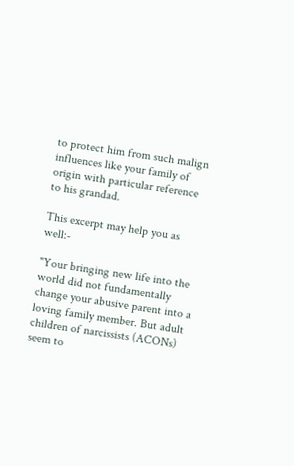to protect him from such malign influences like your family of origin with particular reference to his grandad.

This excerpt may help you as well:-

"Your bringing new life into the world did not fundamentally change your abusive parent into a loving family member. But adult children of narcissists (ACONs) seem to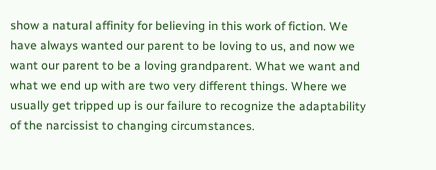show a natural affinity for believing in this work of fiction. We have always wanted our parent to be loving to us, and now we want our parent to be a loving grandparent. What we want and what we end up with are two very different things. Where we usually get tripped up is our failure to recognize the adaptability of the narcissist to changing circumstances.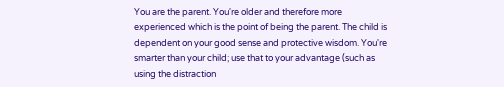You are the parent. You're older and therefore more experienced which is the point of being the parent. The child is dependent on your good sense and protective wisdom. You're smarter than your child; use that to your advantage (such as using the distraction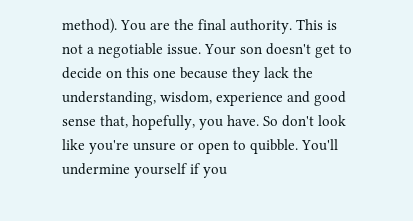method). You are the final authority. This is not a negotiable issue. Your son doesn't get to decide on this one because they lack the understanding, wisdom, experience and good sense that, hopefully, you have. So don't look like you're unsure or open to quibble. You'll undermine yourself if you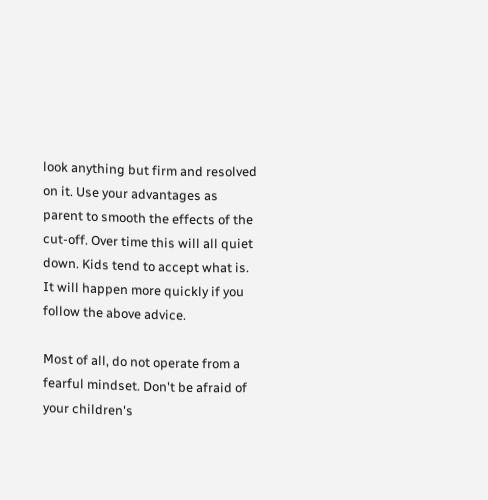look anything but firm and resolved on it. Use your advantages as parent to smooth the effects of the cut-off. Over time this will all quiet down. Kids tend to accept what is. It will happen more quickly if you follow the above advice.

Most of all, do not operate from a fearful mindset. Don't be afraid of your children's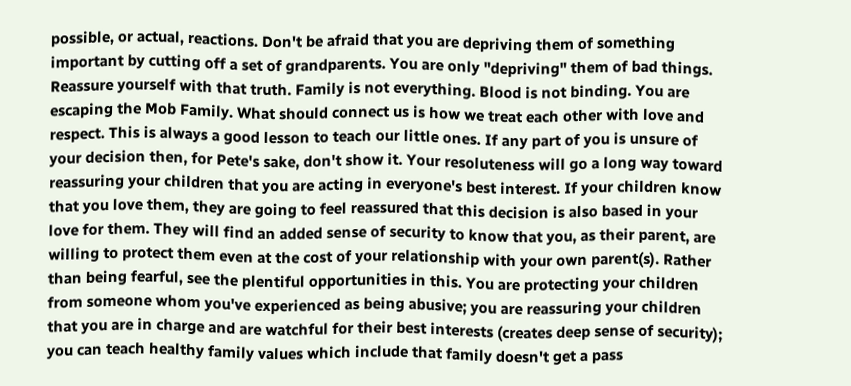possible, or actual, reactions. Don't be afraid that you are depriving them of something important by cutting off a set of grandparents. You are only "depriving" them of bad things. Reassure yourself with that truth. Family is not everything. Blood is not binding. You are escaping the Mob Family. What should connect us is how we treat each other with love and respect. This is always a good lesson to teach our little ones. If any part of you is unsure of your decision then, for Pete's sake, don't show it. Your resoluteness will go a long way toward reassuring your children that you are acting in everyone's best interest. If your children know that you love them, they are going to feel reassured that this decision is also based in your love for them. They will find an added sense of security to know that you, as their parent, are willing to protect them even at the cost of your relationship with your own parent(s). Rather than being fearful, see the plentiful opportunities in this. You are protecting your children from someone whom you've experienced as being abusive; you are reassuring your children that you are in charge and are watchful for their best interests (creates deep sense of security); you can teach healthy family values which include that family doesn't get a pass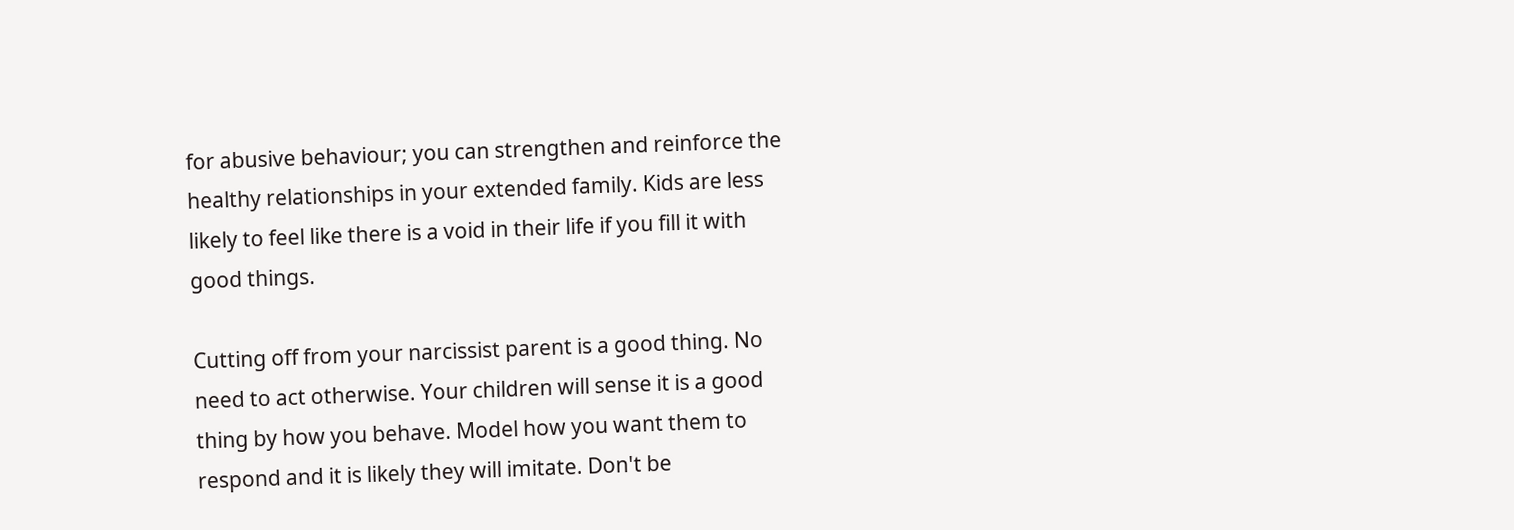for abusive behaviour; you can strengthen and reinforce the healthy relationships in your extended family. Kids are less likely to feel like there is a void in their life if you fill it with good things.

Cutting off from your narcissist parent is a good thing. No need to act otherwise. Your children will sense it is a good thing by how you behave. Model how you want them to respond and it is likely they will imitate. Don't be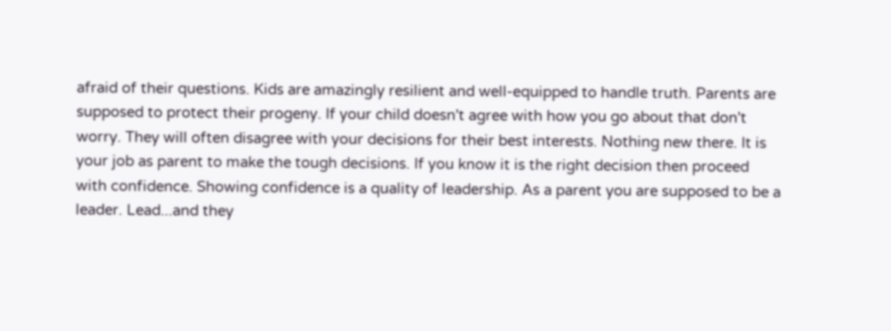afraid of their questions. Kids are amazingly resilient and well-equipped to handle truth. Parents are supposed to protect their progeny. If your child doesn't agree with how you go about that don't worry. They will often disagree with your decisions for their best interests. Nothing new there. It is your job as parent to make the tough decisions. If you know it is the right decision then proceed with confidence. Showing confidence is a quality of leadership. As a parent you are supposed to be a leader. Lead...and they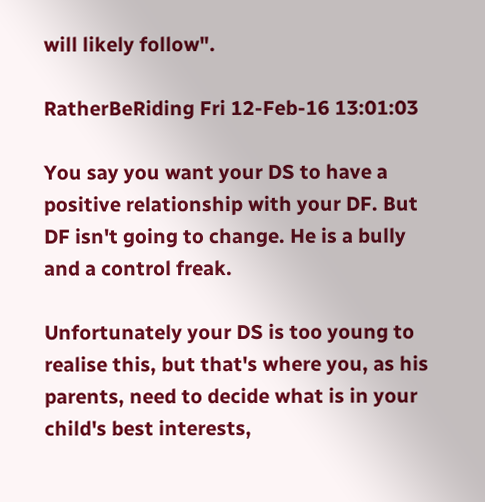will likely follow".

RatherBeRiding Fri 12-Feb-16 13:01:03

You say you want your DS to have a positive relationship with your DF. But DF isn't going to change. He is a bully and a control freak.

Unfortunately your DS is too young to realise this, but that's where you, as his parents, need to decide what is in your child's best interests,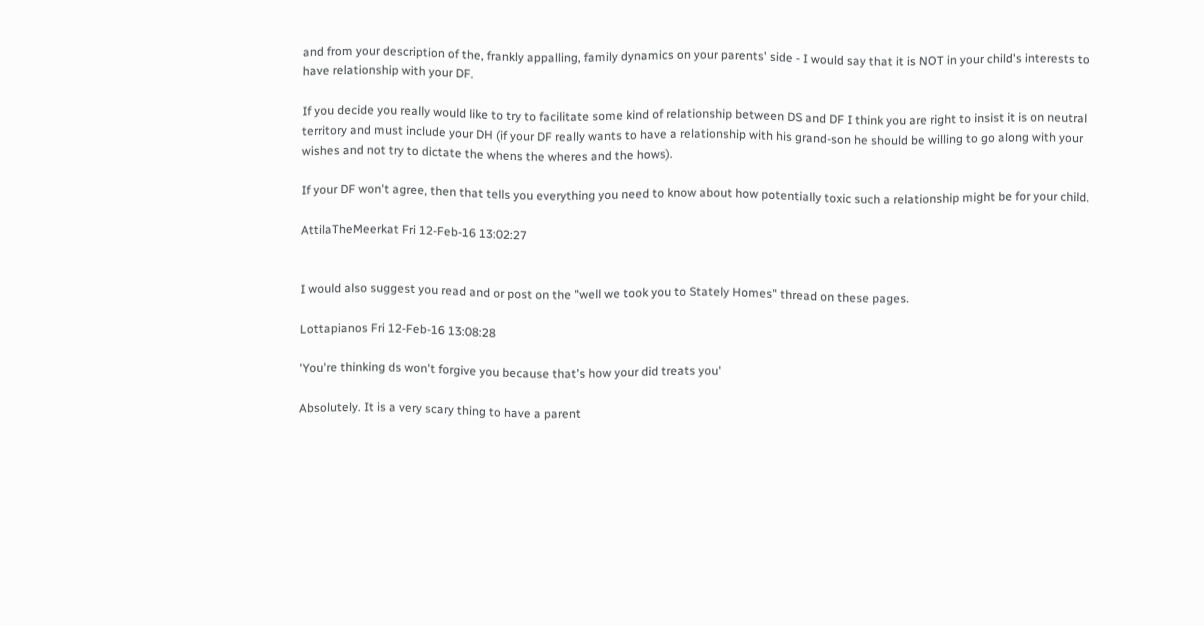and from your description of the, frankly appalling, family dynamics on your parents' side - I would say that it is NOT in your child's interests to have relationship with your DF.

If you decide you really would like to try to facilitate some kind of relationship between DS and DF I think you are right to insist it is on neutral territory and must include your DH (if your DF really wants to have a relationship with his grand-son he should be willing to go along with your wishes and not try to dictate the whens the wheres and the hows).

If your DF won't agree, then that tells you everything you need to know about how potentially toxic such a relationship might be for your child.

AttilaTheMeerkat Fri 12-Feb-16 13:02:27


I would also suggest you read and or post on the "well we took you to Stately Homes" thread on these pages.

Lottapianos Fri 12-Feb-16 13:08:28

'You're thinking ds won't forgive you because that's how your did treats you'

Absolutely. It is a very scary thing to have a parent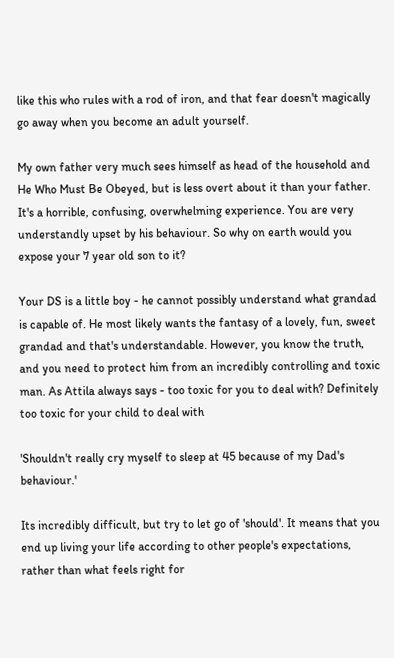like this who rules with a rod of iron, and that fear doesn't magically go away when you become an adult yourself.

My own father very much sees himself as head of the household and He Who Must Be Obeyed, but is less overt about it than your father. It's a horrible, confusing, overwhelming experience. You are very understandly upset by his behaviour. So why on earth would you expose your 7 year old son to it?

Your DS is a little boy - he cannot possibly understand what grandad is capable of. He most likely wants the fantasy of a lovely, fun, sweet grandad and that's understandable. However, you know the truth, and you need to protect him from an incredibly controlling and toxic man. As Attila always says - too toxic for you to deal with? Definitely too toxic for your child to deal with

'Shouldn't really cry myself to sleep at 45 because of my Dad's behaviour.'

Its incredibly difficult, but try to let go of 'should'. It means that you end up living your life according to other people's expectations, rather than what feels right for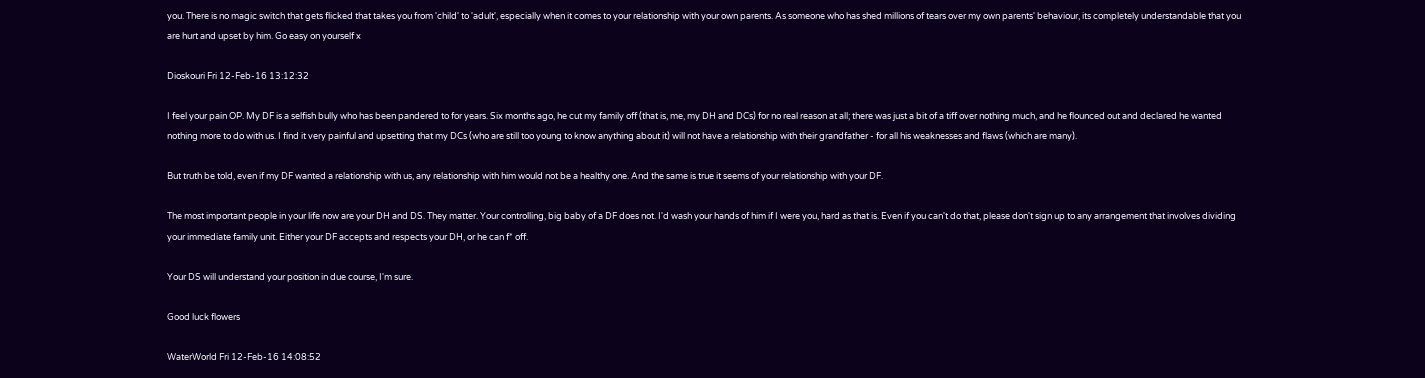you. There is no magic switch that gets flicked that takes you from 'child' to 'adult', especially when it comes to your relationship with your own parents. As someone who has shed millions of tears over my own parents' behaviour, its completely understandable that you are hurt and upset by him. Go easy on yourself x

Dioskouri Fri 12-Feb-16 13:12:32

I feel your pain OP. My DF is a selfish bully who has been pandered to for years. Six months ago, he cut my family off (that is, me, my DH and DCs) for no real reason at all; there was just a bit of a tiff over nothing much, and he flounced out and declared he wanted nothing more to do with us. I find it very painful and upsetting that my DCs (who are still too young to know anything about it) will not have a relationship with their grandfather - for all his weaknesses and flaws (which are many).

But truth be told, even if my DF wanted a relationship with us, any relationship with him would not be a healthy one. And the same is true it seems of your relationship with your DF.

The most important people in your life now are your DH and DS. They matter. Your controlling, big baby of a DF does not. I'd wash your hands of him if I were you, hard as that is. Even if you can't do that, please don't sign up to any arrangement that involves dividing your immediate family unit. Either your DF accepts and respects your DH, or he can f* off.

Your DS will understand your position in due course, I'm sure.

Good luck flowers

WaterWorld Fri 12-Feb-16 14:08:52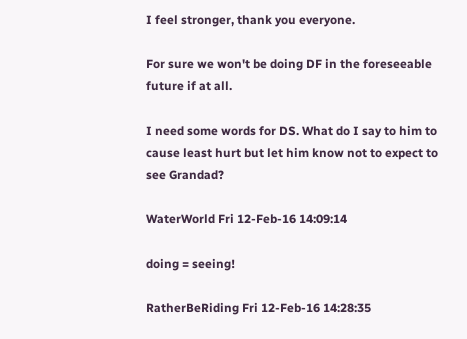I feel stronger, thank you everyone.

For sure we won't be doing DF in the foreseeable future if at all.

I need some words for DS. What do I say to him to cause least hurt but let him know not to expect to see Grandad?

WaterWorld Fri 12-Feb-16 14:09:14

doing = seeing!

RatherBeRiding Fri 12-Feb-16 14:28:35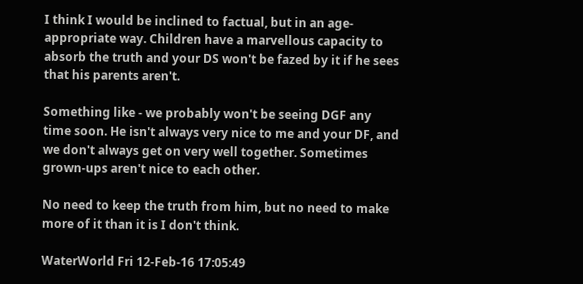I think I would be inclined to factual, but in an age-appropriate way. Children have a marvellous capacity to absorb the truth and your DS won't be fazed by it if he sees that his parents aren't.

Something like - we probably won't be seeing DGF any time soon. He isn't always very nice to me and your DF, and we don't always get on very well together. Sometimes grown-ups aren't nice to each other.

No need to keep the truth from him, but no need to make more of it than it is I don't think.

WaterWorld Fri 12-Feb-16 17:05:49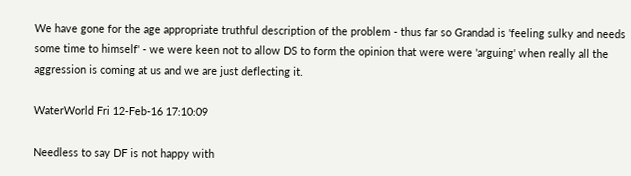We have gone for the age appropriate truthful description of the problem - thus far so Grandad is 'feeling sulky and needs some time to himself' - we were keen not to allow DS to form the opinion that were were 'arguing' when really all the aggression is coming at us and we are just deflecting it.

WaterWorld Fri 12-Feb-16 17:10:09

Needless to say DF is not happy with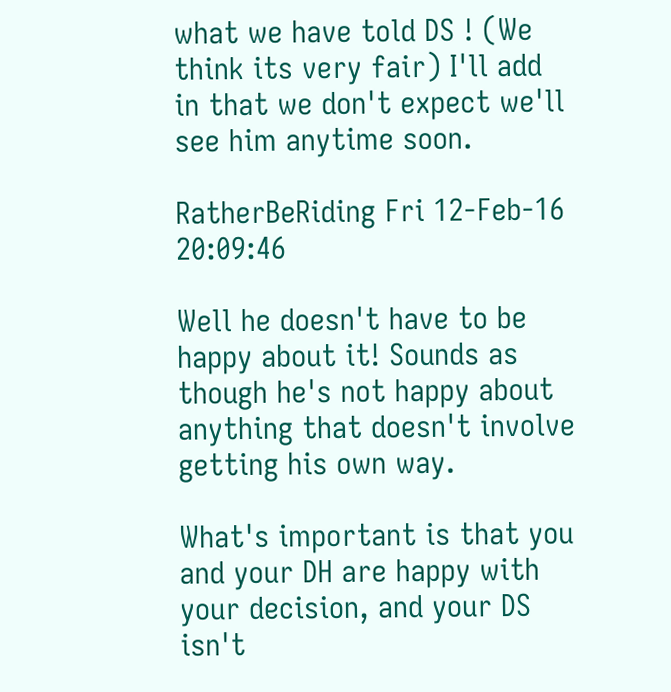what we have told DS ! (We think its very fair) I'll add in that we don't expect we'll see him anytime soon.

RatherBeRiding Fri 12-Feb-16 20:09:46

Well he doesn't have to be happy about it! Sounds as though he's not happy about anything that doesn't involve getting his own way.

What's important is that you and your DH are happy with your decision, and your DS isn't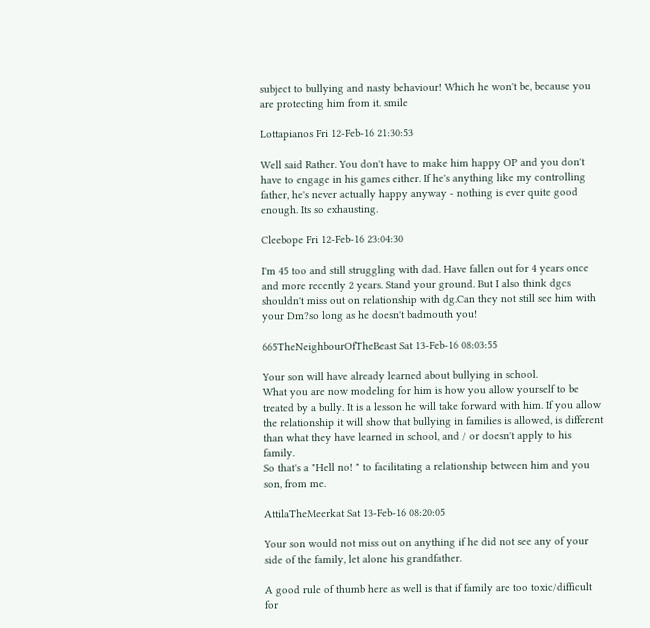subject to bullying and nasty behaviour! Which he won't be, because you are protecting him from it. smile

Lottapianos Fri 12-Feb-16 21:30:53

Well said Rather. You don't have to make him happy OP and you don't have to engage in his games either. If he's anything like my controlling father, he's never actually happy anyway - nothing is ever quite good enough. Its so exhausting.

Cleebope Fri 12-Feb-16 23:04:30

I'm 45 too and still struggling with dad. Have fallen out for 4 years once and more recently 2 years. Stand your ground. But I also think dgcs shouldn't miss out on relationship with dg.Can they not still see him with your Dm?so long as he doesn't badmouth you!

665TheNeighbourOfTheBeast Sat 13-Feb-16 08:03:55

Your son will have already learned about bullying in school.
What you are now modeling for him is how you allow yourself to be treated by a bully. It is a lesson he will take forward with him. If you allow the relationship it will show that bullying in families is allowed, is different than what they have learned in school, and / or doesn't apply to his family.
So that's a "Hell no! " to facilitating a relationship between him and you son, from me.

AttilaTheMeerkat Sat 13-Feb-16 08:20:05

Your son would not miss out on anything if he did not see any of your side of the family, let alone his grandfather.

A good rule of thumb here as well is that if family are too toxic/difficult for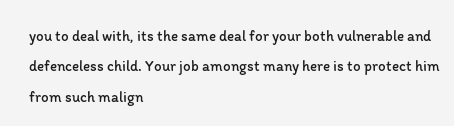you to deal with, its the same deal for your both vulnerable and defenceless child. Your job amongst many here is to protect him from such malign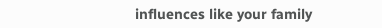influences like your family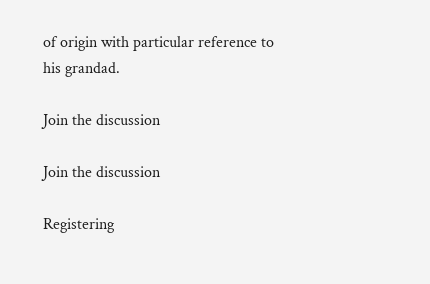of origin with particular reference to his grandad.

Join the discussion

Join the discussion

Registering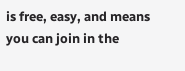is free, easy, and means you can join in the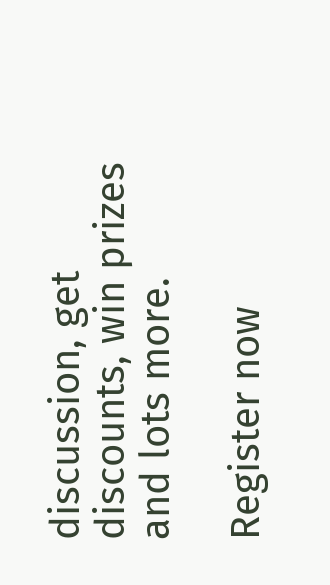discussion, get discounts, win prizes and lots more.

Register now